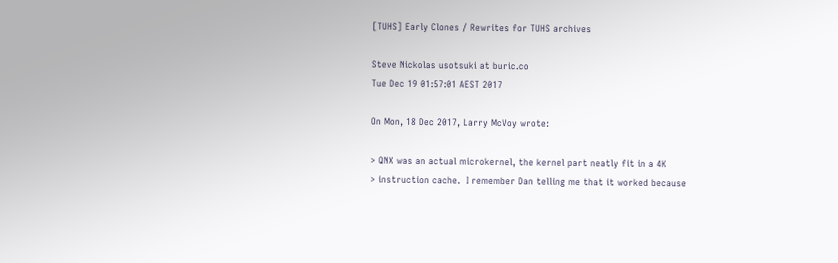[TUHS] Early Clones / Rewrites for TUHS archives

Steve Nickolas usotsuki at buric.co
Tue Dec 19 01:57:01 AEST 2017

On Mon, 18 Dec 2017, Larry McVoy wrote:

> QNX was an actual microkernel, the kernel part neatly fit in a 4K
> instruction cache.  I remember Dan telling me that it worked because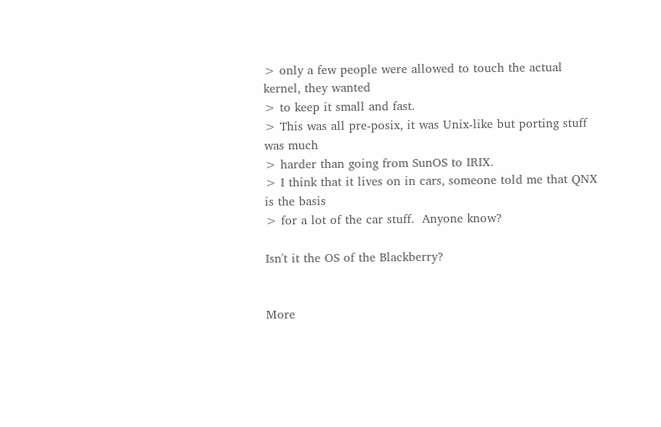> only a few people were allowed to touch the actual kernel, they wanted
> to keep it small and fast.
> This was all pre-posix, it was Unix-like but porting stuff was much
> harder than going from SunOS to IRIX.
> I think that it lives on in cars, someone told me that QNX is the basis
> for a lot of the car stuff.  Anyone know?

Isn't it the OS of the Blackberry?


More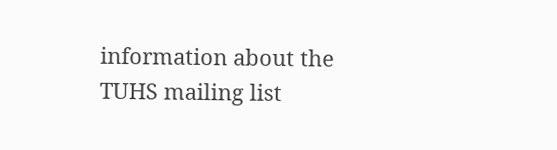information about the TUHS mailing list